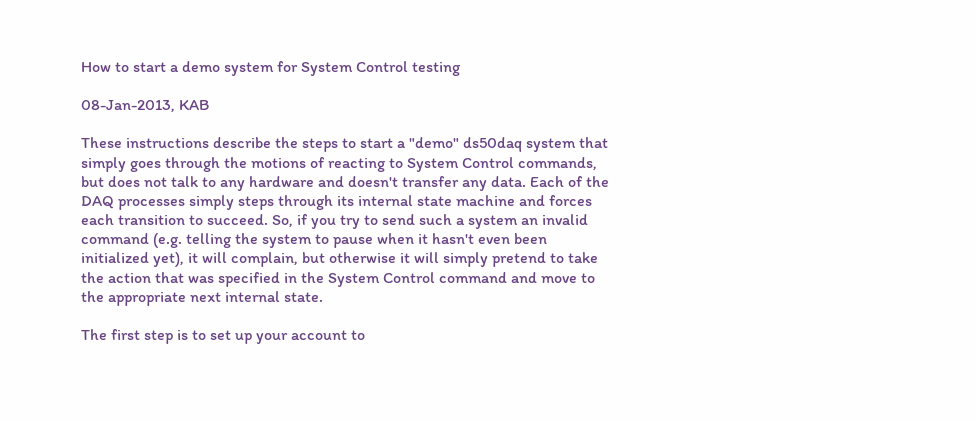How to start a demo system for System Control testing

08-Jan-2013, KAB

These instructions describe the steps to start a "demo" ds50daq system that simply goes through the motions of reacting to System Control commands, but does not talk to any hardware and doesn't transfer any data. Each of the DAQ processes simply steps through its internal state machine and forces each transition to succeed. So, if you try to send such a system an invalid command (e.g. telling the system to pause when it hasn't even been initialized yet), it will complain, but otherwise it will simply pretend to take the action that was specified in the System Control command and move to the appropriate next internal state.

The first step is to set up your account to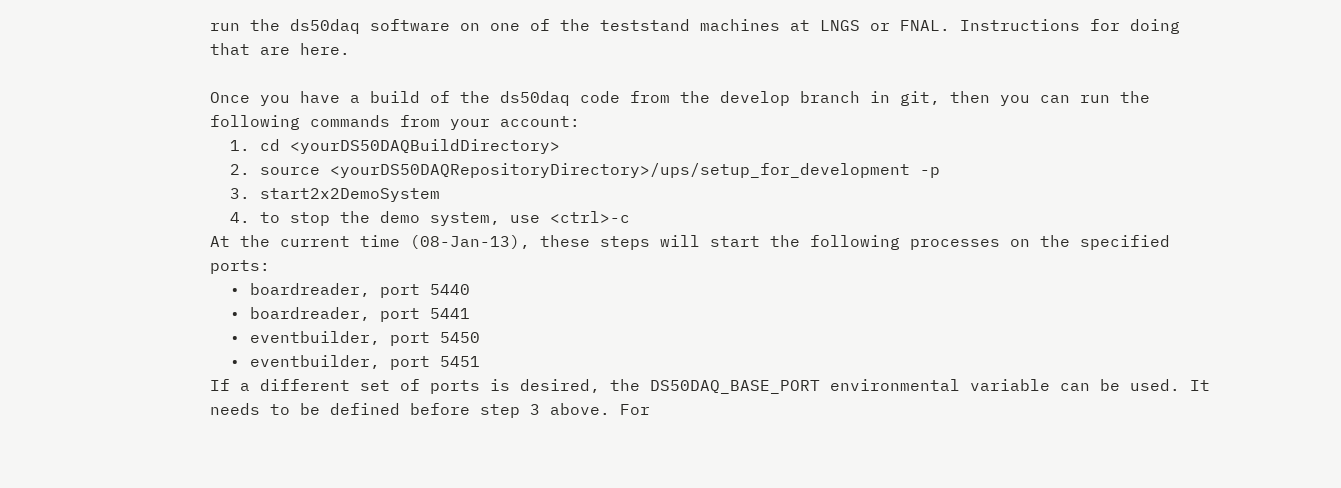run the ds50daq software on one of the teststand machines at LNGS or FNAL. Instructions for doing that are here.

Once you have a build of the ds50daq code from the develop branch in git, then you can run the following commands from your account:
  1. cd <yourDS50DAQBuildDirectory>
  2. source <yourDS50DAQRepositoryDirectory>/ups/setup_for_development -p
  3. start2x2DemoSystem
  4. to stop the demo system, use <ctrl>-c
At the current time (08-Jan-13), these steps will start the following processes on the specified ports:
  • boardreader, port 5440
  • boardreader, port 5441
  • eventbuilder, port 5450
  • eventbuilder, port 5451
If a different set of ports is desired, the DS50DAQ_BASE_PORT environmental variable can be used. It needs to be defined before step 3 above. For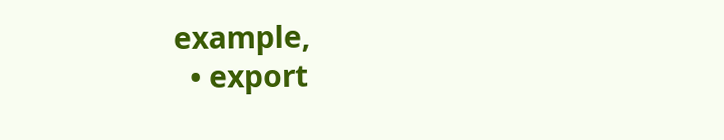example,
  • export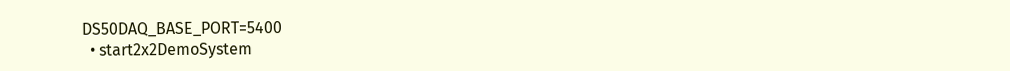DS50DAQ_BASE_PORT=5400
  • start2x2DemoSystem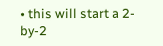• this will start a 2-by-2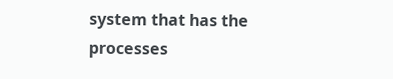system that has the processes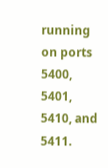running on ports 5400, 5401, 5410, and 5411.